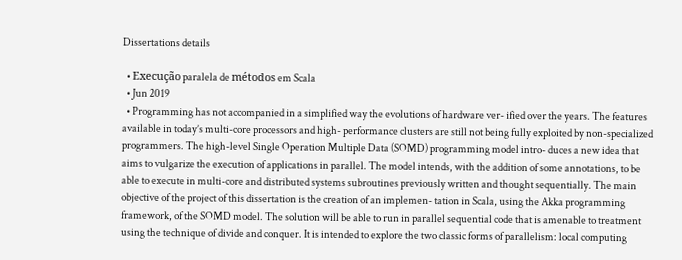Dissertations details

  • Execução paralela de métodos em Scala
  • Jun 2019
  • Programming has not accompanied in a simplified way the evolutions of hardware ver- ified over the years. The features available in today’s multi-core processors and high- performance clusters are still not being fully exploited by non-specialized programmers. The high-level Single Operation Multiple Data (SOMD) programming model intro- duces a new idea that aims to vulgarize the execution of applications in parallel. The model intends, with the addition of some annotations, to be able to execute in multi-core and distributed systems subroutines previously written and thought sequentially. The main objective of the project of this dissertation is the creation of an implemen- tation in Scala, using the Akka programming framework, of the SOMD model. The solution will be able to run in parallel sequential code that is amenable to treatment using the technique of divide and conquer. It is intended to explore the two classic forms of parallelism: local computing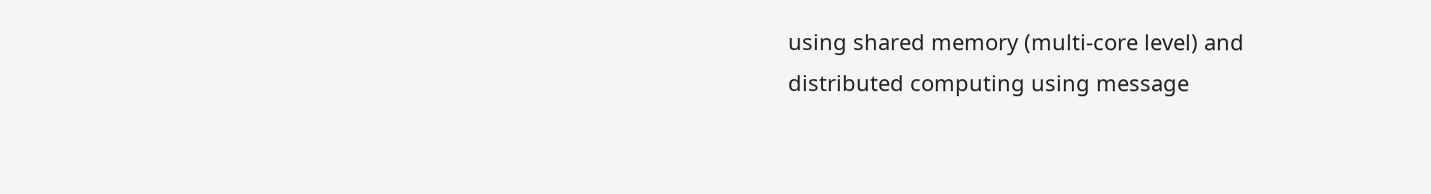using shared memory (multi-core level) and distributed computing using message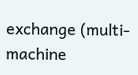exchange (multi-machine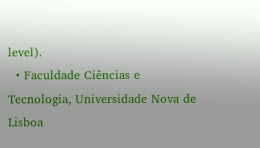level).
  • Faculdade Ciências e Tecnologia, Universidade Nova de Lisboa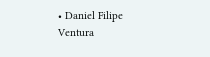• Daniel Filipe Ventura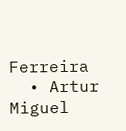Ferreira
  • Artur Miguel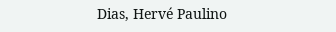Dias, Hervé Paulino